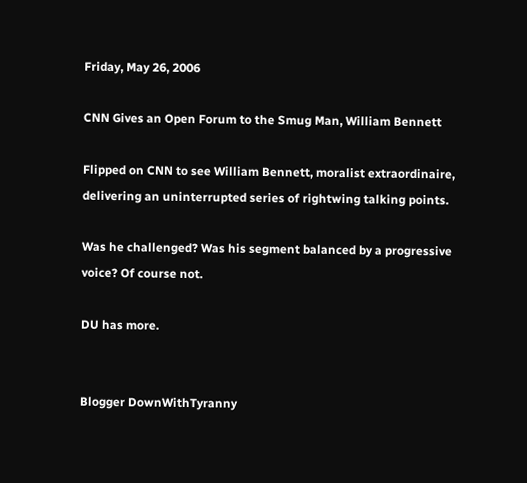Friday, May 26, 2006

CNN Gives an Open Forum to the Smug Man, William Bennett

Flipped on CNN to see William Bennett, moralist extraordinaire, delivering an uninterrupted series of rightwing talking points.

Was he challenged? Was his segment balanced by a progressive voice? Of course not.

DU has more.


Blogger DownWithTyranny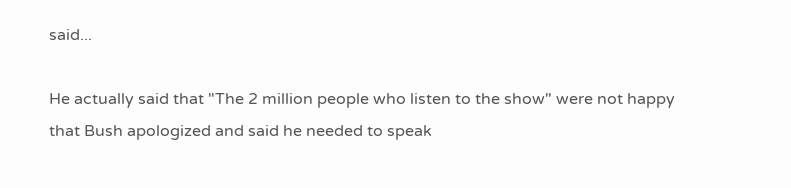said...

He actually said that "The 2 million people who listen to the show" were not happy that Bush apologized and said he needed to speak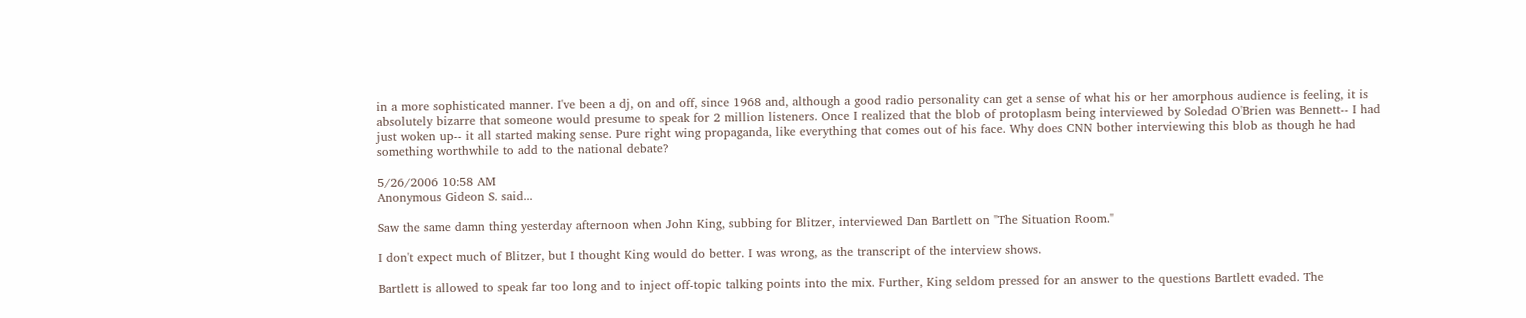in a more sophisticated manner. I've been a dj, on and off, since 1968 and, although a good radio personality can get a sense of what his or her amorphous audience is feeling, it is absolutely bizarre that someone would presume to speak for 2 million listeners. Once I realized that the blob of protoplasm being interviewed by Soledad O'Brien was Bennett-- I had just woken up-- it all started making sense. Pure right wing propaganda, like everything that comes out of his face. Why does CNN bother interviewing this blob as though he had something worthwhile to add to the national debate?

5/26/2006 10:58 AM
Anonymous Gideon S. said...

Saw the same damn thing yesterday afternoon when John King, subbing for Blitzer, interviewed Dan Bartlett on "The Situation Room."

I don't expect much of Blitzer, but I thought King would do better. I was wrong, as the transcript of the interview shows.

Bartlett is allowed to speak far too long and to inject off-topic talking points into the mix. Further, King seldom pressed for an answer to the questions Bartlett evaded. The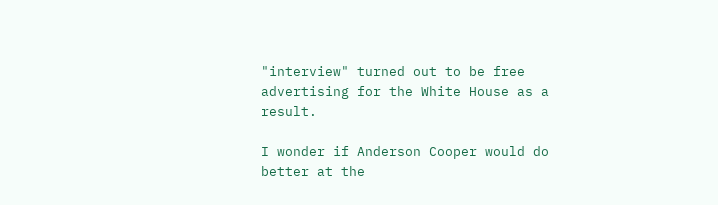"interview" turned out to be free advertising for the White House as a result.

I wonder if Anderson Cooper would do better at the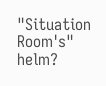"Situation Room's" helm?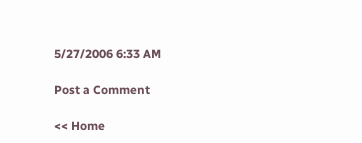5/27/2006 6:33 AM

Post a Comment

<< Home